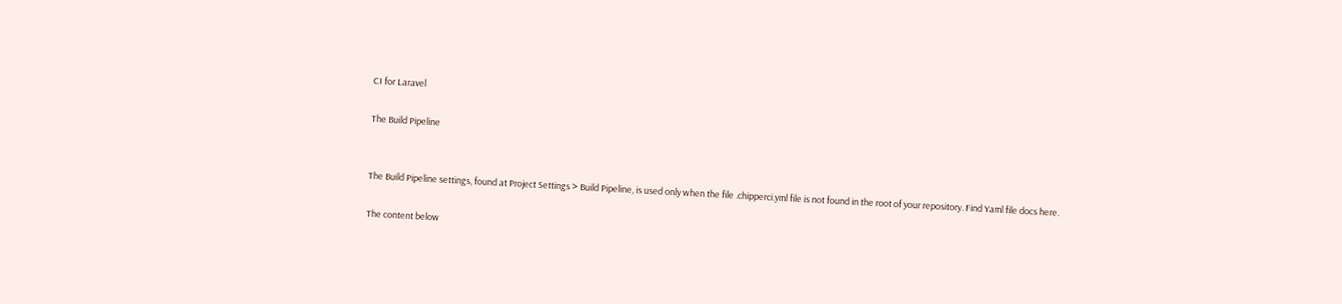CI for Laravel

The Build Pipeline


The Build Pipeline settings, found at Project Settings > Build Pipeline, is used only when the file .chipperci.yml file is not found in the root of your repository. Find Yaml file docs here.

The content below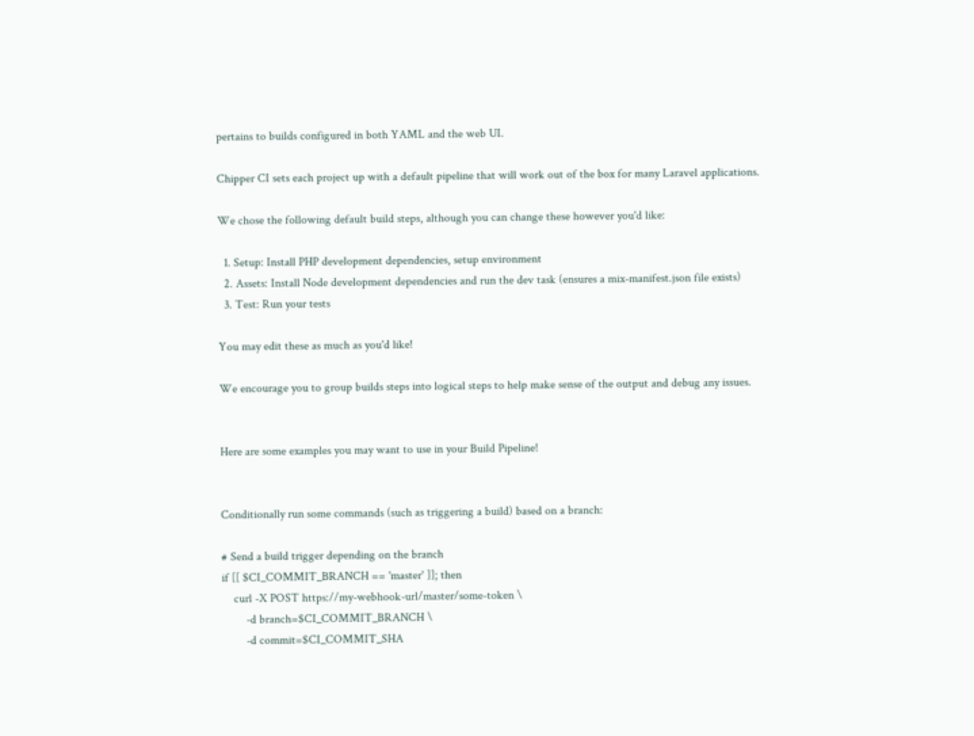pertains to builds configured in both YAML and the web UI.

Chipper CI sets each project up with a default pipeline that will work out of the box for many Laravel applications.

We chose the following default build steps, although you can change these however you'd like:

  1. Setup: Install PHP development dependencies, setup environment
  2. Assets: Install Node development dependencies and run the dev task (ensures a mix-manifest.json file exists)
  3. Test: Run your tests

You may edit these as much as you'd like!

We encourage you to group builds steps into logical steps to help make sense of the output and debug any issues.


Here are some examples you may want to use in your Build Pipeline!


Conditionally run some commands (such as triggering a build) based on a branch:

# Send a build trigger depending on the branch
if [[ $CI_COMMIT_BRANCH == 'master' ]]; then
    curl -X POST https://my-webhook-url/master/some-token \
        -d branch=$CI_COMMIT_BRANCH \
        -d commit=$CI_COMMIT_SHA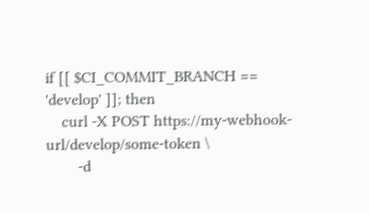if [[ $CI_COMMIT_BRANCH == 'develop' ]]; then
    curl -X POST https://my-webhook-url/develop/some-token \
        -d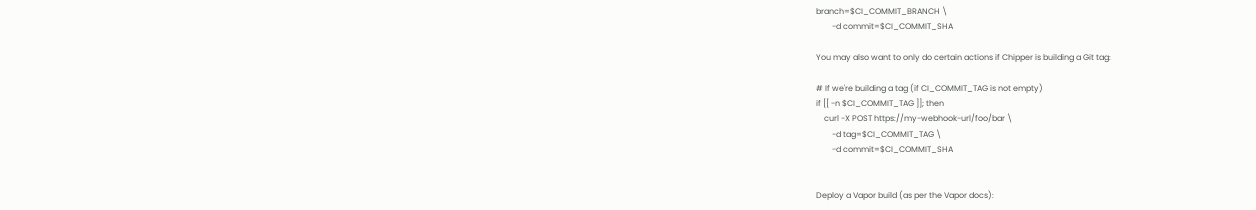branch=$CI_COMMIT_BRANCH \
        -d commit=$CI_COMMIT_SHA

You may also want to only do certain actions if Chipper is building a Git tag:

# If we're building a tag (if CI_COMMIT_TAG is not empty)
if [[ -n $CI_COMMIT_TAG ]]; then
    curl -X POST https://my-webhook-url/foo/bar \
        -d tag=$CI_COMMIT_TAG \
        -d commit=$CI_COMMIT_SHA


Deploy a Vapor build (as per the Vapor docs):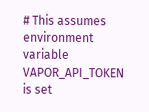# This assumes environment variable VAPOR_API_TOKEN is set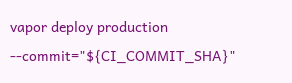vapor deploy production --commit="${CI_COMMIT_SHA}"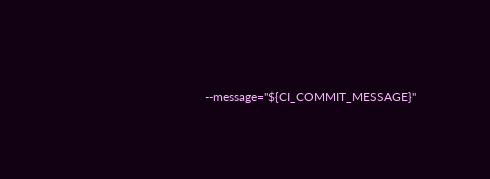--message="${CI_COMMIT_MESSAGE}"